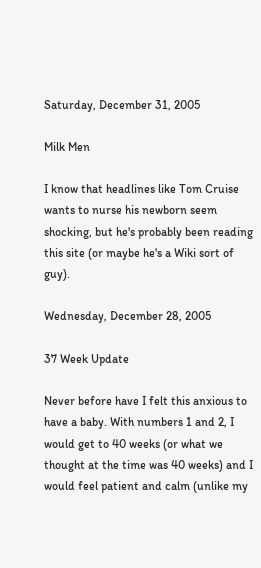Saturday, December 31, 2005

Milk Men

I know that headlines like Tom Cruise wants to nurse his newborn seem shocking, but he's probably been reading this site (or maybe he's a Wiki sort of guy).

Wednesday, December 28, 2005

37 Week Update

Never before have I felt this anxious to have a baby. With numbers 1 and 2, I would get to 40 weeks (or what we thought at the time was 40 weeks) and I would feel patient and calm (unlike my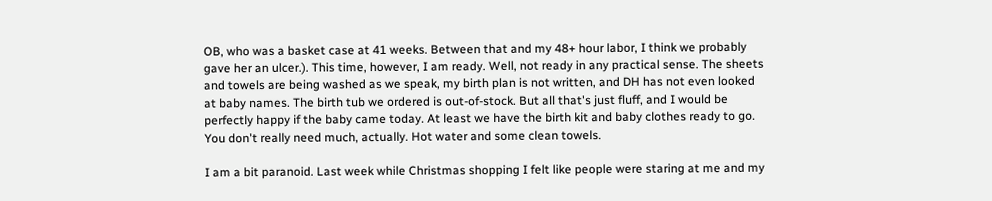OB, who was a basket case at 41 weeks. Between that and my 48+ hour labor, I think we probably gave her an ulcer.). This time, however, I am ready. Well, not ready in any practical sense. The sheets and towels are being washed as we speak, my birth plan is not written, and DH has not even looked at baby names. The birth tub we ordered is out-of-stock. But all that's just fluff, and I would be perfectly happy if the baby came today. At least we have the birth kit and baby clothes ready to go. You don't really need much, actually. Hot water and some clean towels.

I am a bit paranoid. Last week while Christmas shopping I felt like people were staring at me and my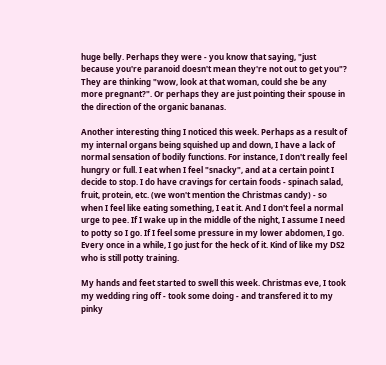huge belly. Perhaps they were - you know that saying, "just because you're paranoid doesn't mean they're not out to get you"? They are thinking "wow, look at that woman, could she be any more pregnant?". Or perhaps they are just pointing their spouse in the direction of the organic bananas.

Another interesting thing I noticed this week. Perhaps as a result of my internal organs being squished up and down, I have a lack of normal sensation of bodily functions. For instance, I don't really feel hungry or full. I eat when I feel "snacky", and at a certain point I decide to stop. I do have cravings for certain foods - spinach salad, fruit, protein, etc. (we won't mention the Christmas candy) - so when I feel like eating something, I eat it. And I don't feel a normal urge to pee. If I wake up in the middle of the night, I assume I need to potty so I go. If I feel some pressure in my lower abdomen, I go. Every once in a while, I go just for the heck of it. Kind of like my DS2 who is still potty training.

My hands and feet started to swell this week. Christmas eve, I took my wedding ring off - took some doing - and transfered it to my pinky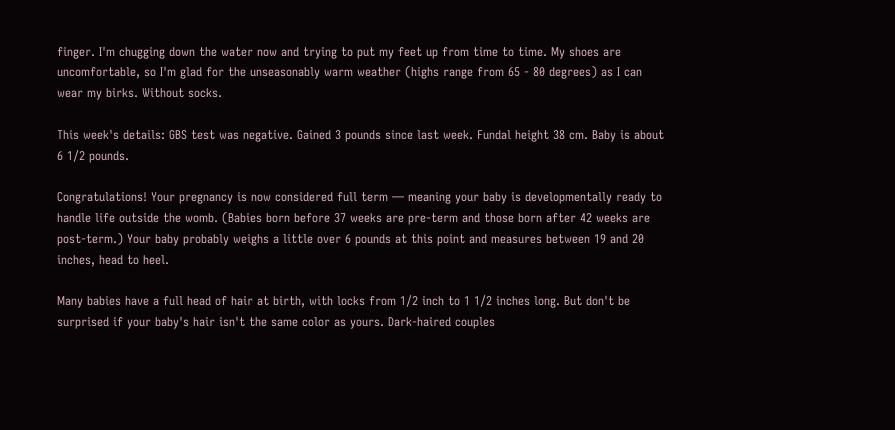finger. I'm chugging down the water now and trying to put my feet up from time to time. My shoes are uncomfortable, so I'm glad for the unseasonably warm weather (highs range from 65 - 80 degrees) as I can wear my birks. Without socks.

This week's details: GBS test was negative. Gained 3 pounds since last week. Fundal height 38 cm. Baby is about 6 1/2 pounds.

Congratulations! Your pregnancy is now considered full term — meaning your baby is developmentally ready to handle life outside the womb. (Babies born before 37 weeks are pre-term and those born after 42 weeks are post-term.) Your baby probably weighs a little over 6 pounds at this point and measures between 19 and 20 inches, head to heel.

Many babies have a full head of hair at birth, with locks from 1/2 inch to 1 1/2 inches long. But don't be surprised if your baby's hair isn't the same color as yours. Dark-haired couples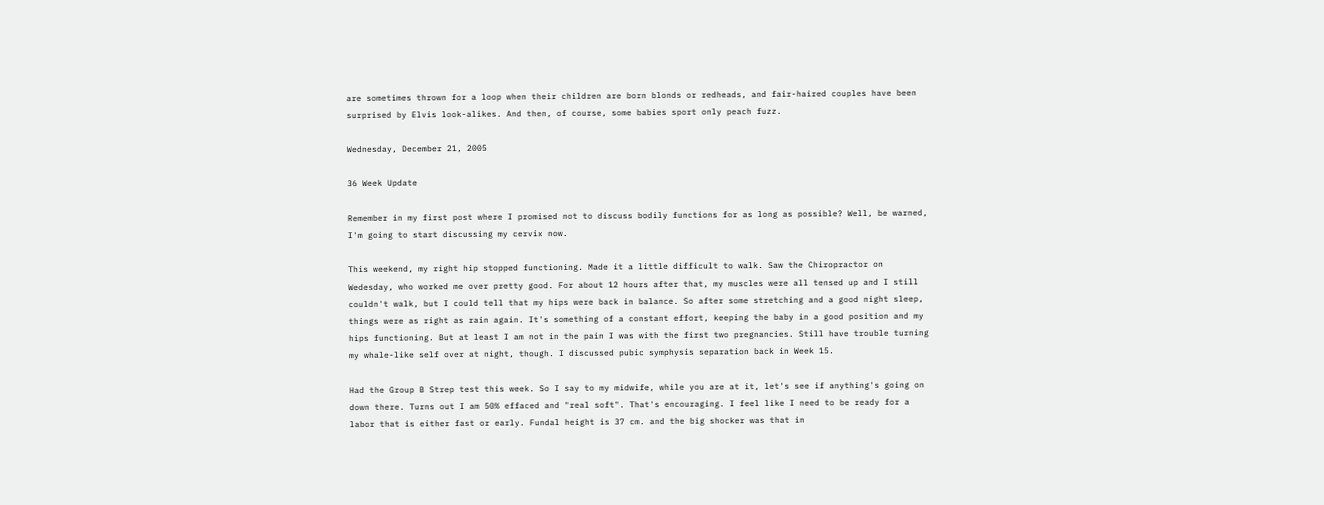are sometimes thrown for a loop when their children are born blonds or redheads, and fair-haired couples have been surprised by Elvis look-alikes. And then, of course, some babies sport only peach fuzz.

Wednesday, December 21, 2005

36 Week Update

Remember in my first post where I promised not to discuss bodily functions for as long as possible? Well, be warned, I'm going to start discussing my cervix now.

This weekend, my right hip stopped functioning. Made it a little difficult to walk. Saw the Chiropractor on Wedesday, who worked me over pretty good. For about 12 hours after that, my muscles were all tensed up and I still couldn't walk, but I could tell that my hips were back in balance. So after some stretching and a good night sleep, things were as right as rain again. It's something of a constant effort, keeping the baby in a good position and my hips functioning. But at least I am not in the pain I was with the first two pregnancies. Still have trouble turning my whale-like self over at night, though. I discussed pubic symphysis separation back in Week 15.

Had the Group B Strep test this week. So I say to my midwife, while you are at it, let's see if anything's going on down there. Turns out I am 50% effaced and "real soft". That's encouraging. I feel like I need to be ready for a labor that is either fast or early. Fundal height is 37 cm. and the big shocker was that in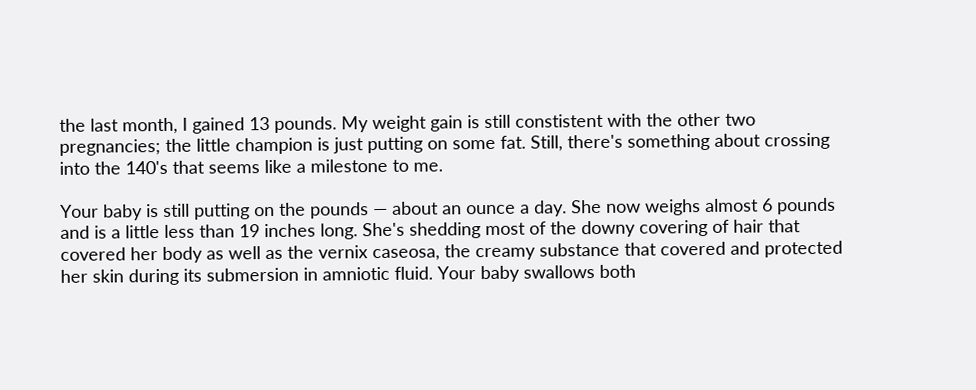the last month, I gained 13 pounds. My weight gain is still constistent with the other two pregnancies; the little champion is just putting on some fat. Still, there's something about crossing into the 140's that seems like a milestone to me.

Your baby is still putting on the pounds — about an ounce a day. She now weighs almost 6 pounds and is a little less than 19 inches long. She's shedding most of the downy covering of hair that covered her body as well as the vernix caseosa, the creamy substance that covered and protected her skin during its submersion in amniotic fluid. Your baby swallows both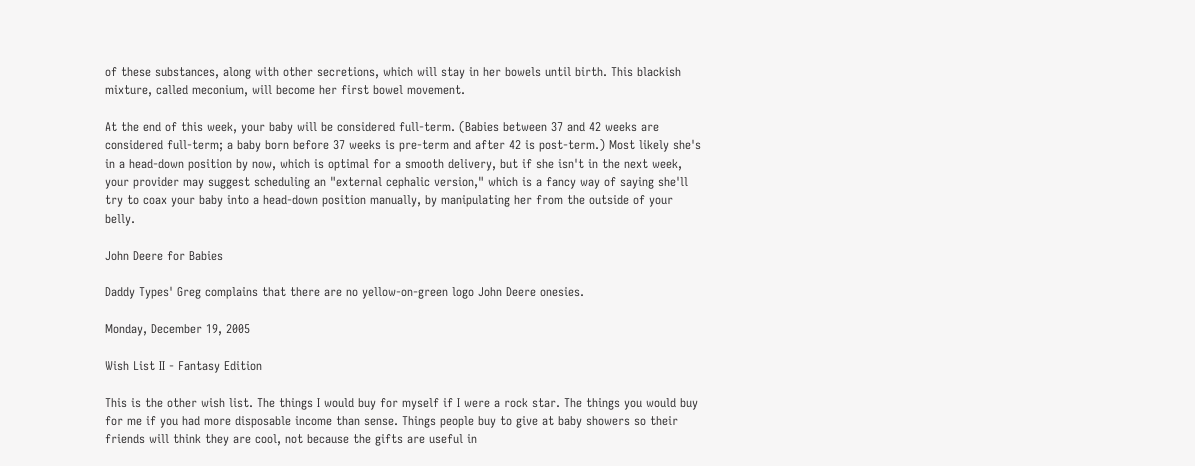of these substances, along with other secretions, which will stay in her bowels until birth. This blackish mixture, called meconium, will become her first bowel movement.

At the end of this week, your baby will be considered full-term. (Babies between 37 and 42 weeks are considered full-term; a baby born before 37 weeks is pre-term and after 42 is post-term.) Most likely she's in a head-down position by now, which is optimal for a smooth delivery, but if she isn't in the next week, your provider may suggest scheduling an "external cephalic version," which is a fancy way of saying she'll try to coax your baby into a head-down position manually, by manipulating her from the outside of your belly.

John Deere for Babies

Daddy Types' Greg complains that there are no yellow-on-green logo John Deere onesies.

Monday, December 19, 2005

Wish List II - Fantasy Edition

This is the other wish list. The things I would buy for myself if I were a rock star. The things you would buy for me if you had more disposable income than sense. Things people buy to give at baby showers so their friends will think they are cool, not because the gifts are useful in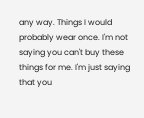any way. Things I would probably wear once. I'm not saying you can't buy these things for me. I'm just saying that you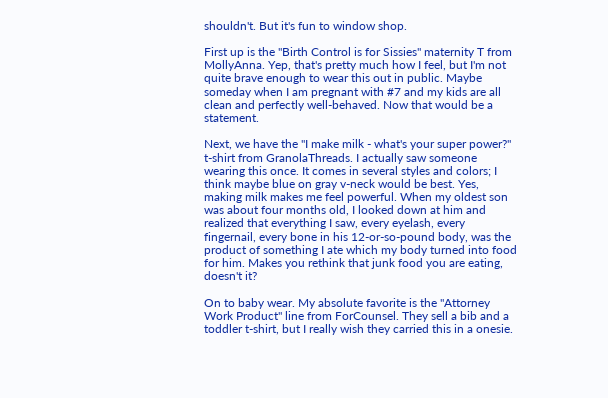shouldn't. But it's fun to window shop.

First up is the "Birth Control is for Sissies" maternity T from MollyAnna. Yep, that's pretty much how I feel, but I'm not quite brave enough to wear this out in public. Maybe someday when I am pregnant with #7 and my kids are all clean and perfectly well-behaved. Now that would be a statement.

Next, we have the "I make milk - what's your super power?" t-shirt from GranolaThreads. I actually saw someone wearing this once. It comes in several styles and colors; I think maybe blue on gray v-neck would be best. Yes, making milk makes me feel powerful. When my oldest son was about four months old, I looked down at him and realized that everything I saw, every eyelash, every fingernail, every bone in his 12-or-so-pound body, was the product of something I ate which my body turned into food for him. Makes you rethink that junk food you are eating, doesn't it?

On to baby wear. My absolute favorite is the "Attorney Work Product" line from ForCounsel. They sell a bib and a toddler t-shirt, but I really wish they carried this in a onesie.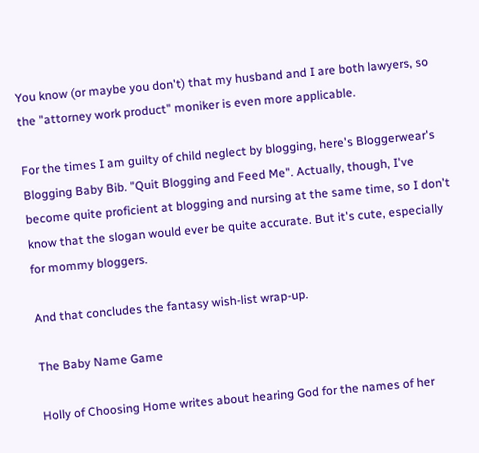You know (or maybe you don't) that my husband and I are both lawyers, so the "attorney work product" moniker is even more applicable.

For the times I am guilty of child neglect by blogging, here's Bloggerwear's Blogging Baby Bib. "Quit Blogging and Feed Me". Actually, though, I've become quite proficient at blogging and nursing at the same time, so I don't know that the slogan would ever be quite accurate. But it's cute, especially for mommy bloggers.

And that concludes the fantasy wish-list wrap-up.

The Baby Name Game

Holly of Choosing Home writes about hearing God for the names of her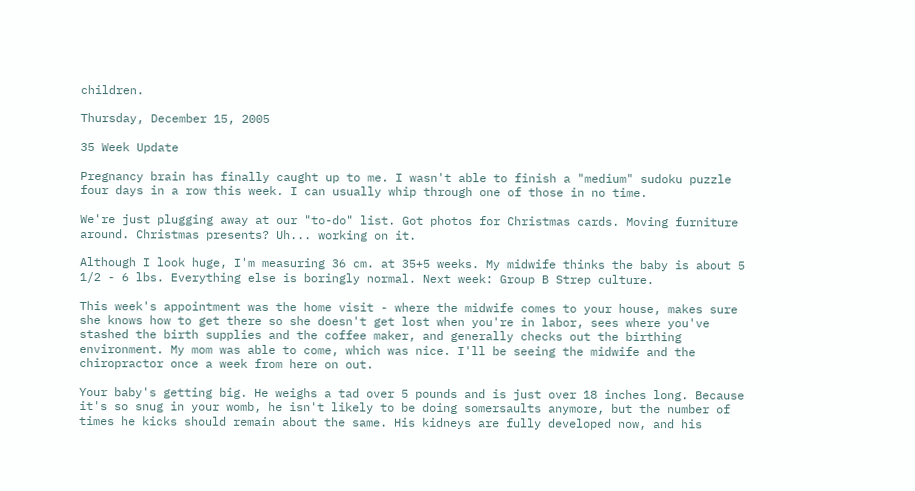children.

Thursday, December 15, 2005

35 Week Update

Pregnancy brain has finally caught up to me. I wasn't able to finish a "medium" sudoku puzzle four days in a row this week. I can usually whip through one of those in no time.

We're just plugging away at our "to-do" list. Got photos for Christmas cards. Moving furniture around. Christmas presents? Uh... working on it.

Although I look huge, I'm measuring 36 cm. at 35+5 weeks. My midwife thinks the baby is about 5 1/2 - 6 lbs. Everything else is boringly normal. Next week: Group B Strep culture.

This week's appointment was the home visit - where the midwife comes to your house, makes sure she knows how to get there so she doesn't get lost when you're in labor, sees where you've stashed the birth supplies and the coffee maker, and generally checks out the birthing environment. My mom was able to come, which was nice. I'll be seeing the midwife and the chiropractor once a week from here on out.

Your baby's getting big. He weighs a tad over 5 pounds and is just over 18 inches long. Because it's so snug in your womb, he isn't likely to be doing somersaults anymore, but the number of times he kicks should remain about the same. His kidneys are fully developed now, and his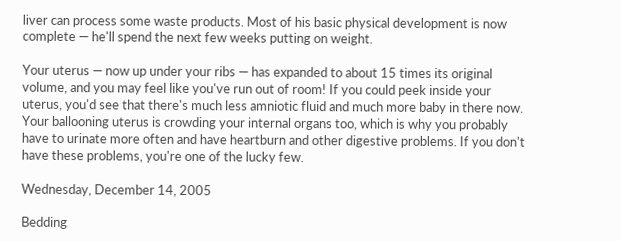liver can process some waste products. Most of his basic physical development is now complete — he'll spend the next few weeks putting on weight.

Your uterus — now up under your ribs — has expanded to about 15 times its original volume, and you may feel like you've run out of room! If you could peek inside your uterus, you'd see that there's much less amniotic fluid and much more baby in there now. Your ballooning uterus is crowding your internal organs too, which is why you probably have to urinate more often and have heartburn and other digestive problems. If you don't have these problems, you're one of the lucky few.

Wednesday, December 14, 2005

Bedding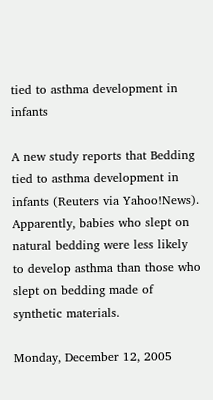tied to asthma development in infants

A new study reports that Bedding tied to asthma development in infants (Reuters via Yahoo!News). Apparently, babies who slept on natural bedding were less likely to develop asthma than those who slept on bedding made of synthetic materials.

Monday, December 12, 2005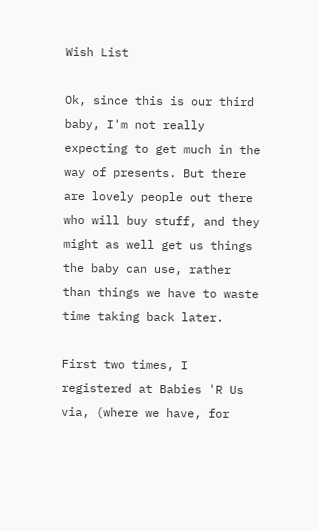Wish List

Ok, since this is our third baby, I'm not really expecting to get much in the way of presents. But there are lovely people out there who will buy stuff, and they might as well get us things the baby can use, rather than things we have to waste time taking back later.

First two times, I registered at Babies 'R Us via, (where we have, for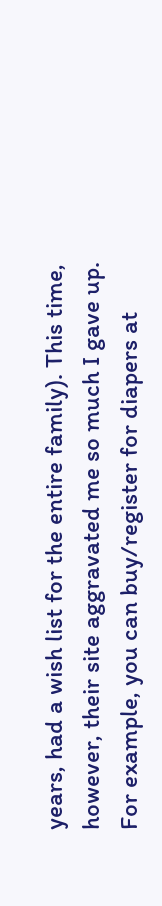years, had a wish list for the entire family). This time, however, their site aggravated me so much I gave up. For example, you can buy/register for diapers at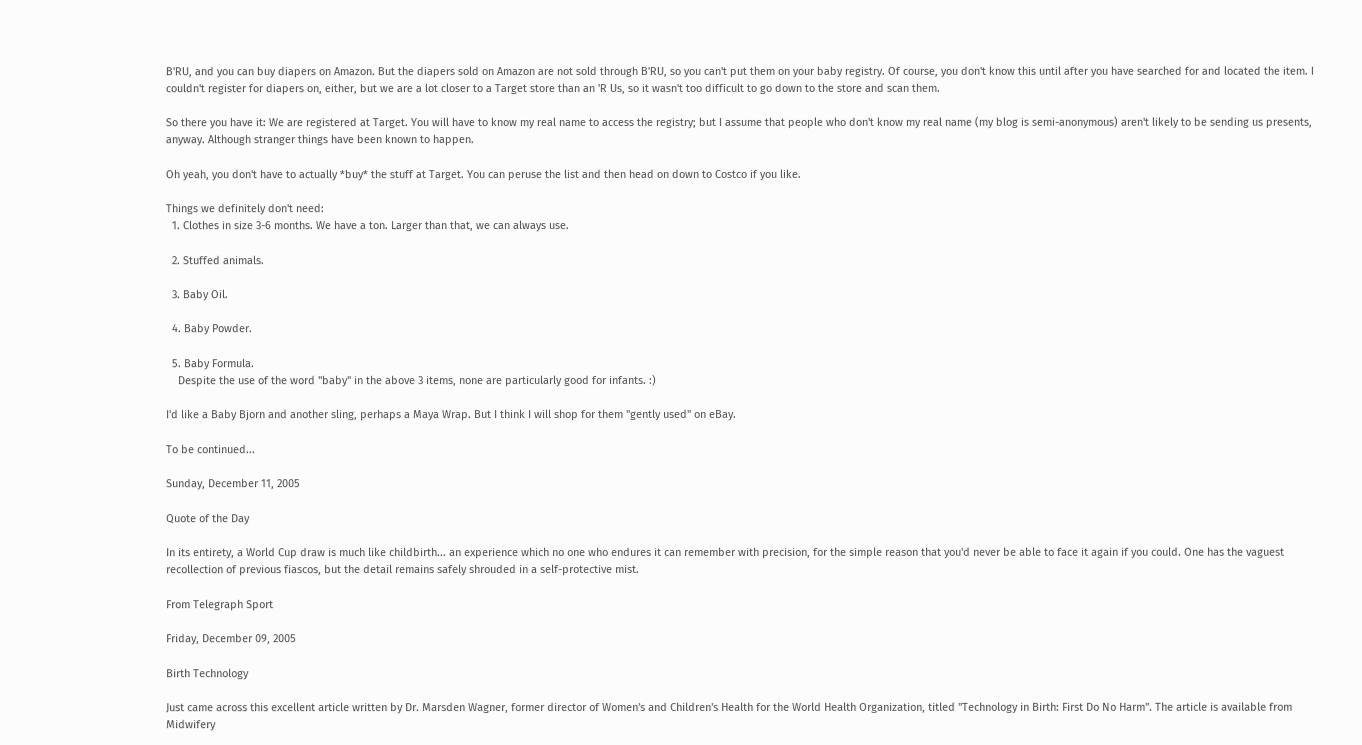B'RU, and you can buy diapers on Amazon. But the diapers sold on Amazon are not sold through B'RU, so you can't put them on your baby registry. Of course, you don't know this until after you have searched for and located the item. I couldn't register for diapers on, either, but we are a lot closer to a Target store than an 'R Us, so it wasn't too difficult to go down to the store and scan them.

So there you have it: We are registered at Target. You will have to know my real name to access the registry; but I assume that people who don't know my real name (my blog is semi-anonymous) aren't likely to be sending us presents, anyway. Although stranger things have been known to happen.

Oh yeah, you don't have to actually *buy* the stuff at Target. You can peruse the list and then head on down to Costco if you like.

Things we definitely don't need:
  1. Clothes in size 3-6 months. We have a ton. Larger than that, we can always use.

  2. Stuffed animals.

  3. Baby Oil.

  4. Baby Powder.

  5. Baby Formula.
    Despite the use of the word "baby" in the above 3 items, none are particularly good for infants. :)

I'd like a Baby Bjorn and another sling, perhaps a Maya Wrap. But I think I will shop for them "gently used" on eBay.

To be continued...

Sunday, December 11, 2005

Quote of the Day

In its entirety, a World Cup draw is much like childbirth... an experience which no one who endures it can remember with precision, for the simple reason that you'd never be able to face it again if you could. One has the vaguest recollection of previous fiascos, but the detail remains safely shrouded in a self-protective mist.

From Telegraph Sport

Friday, December 09, 2005

Birth Technology

Just came across this excellent article written by Dr. Marsden Wagner, former director of Women's and Children's Health for the World Health Organization, titled "Technology in Birth: First Do No Harm". The article is available from Midwifery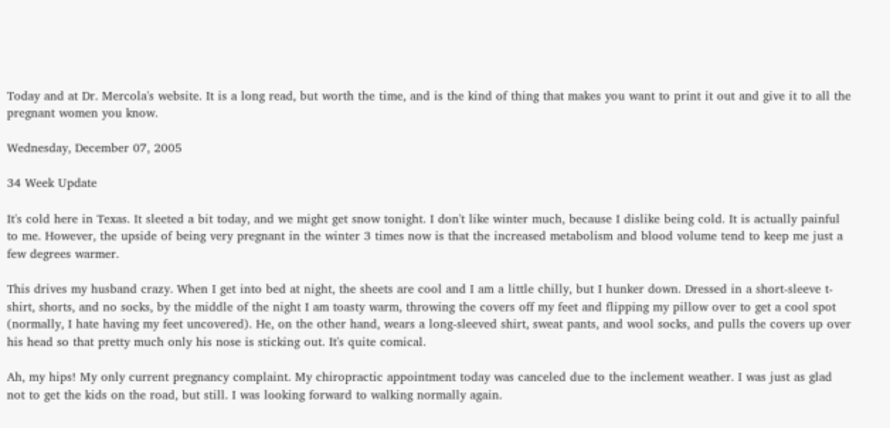Today and at Dr. Mercola's website. It is a long read, but worth the time, and is the kind of thing that makes you want to print it out and give it to all the pregnant women you know.

Wednesday, December 07, 2005

34 Week Update

It's cold here in Texas. It sleeted a bit today, and we might get snow tonight. I don't like winter much, because I dislike being cold. It is actually painful to me. However, the upside of being very pregnant in the winter 3 times now is that the increased metabolism and blood volume tend to keep me just a few degrees warmer.

This drives my husband crazy. When I get into bed at night, the sheets are cool and I am a little chilly, but I hunker down. Dressed in a short-sleeve t-shirt, shorts, and no socks, by the middle of the night I am toasty warm, throwing the covers off my feet and flipping my pillow over to get a cool spot (normally, I hate having my feet uncovered). He, on the other hand, wears a long-sleeved shirt, sweat pants, and wool socks, and pulls the covers up over his head so that pretty much only his nose is sticking out. It's quite comical.

Ah, my hips! My only current pregnancy complaint. My chiropractic appointment today was canceled due to the inclement weather. I was just as glad not to get the kids on the road, but still. I was looking forward to walking normally again.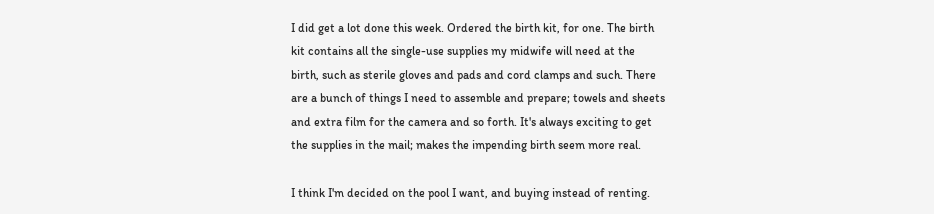I did get a lot done this week. Ordered the birth kit, for one. The birth kit contains all the single-use supplies my midwife will need at the birth, such as sterile gloves and pads and cord clamps and such. There are a bunch of things I need to assemble and prepare; towels and sheets and extra film for the camera and so forth. It's always exciting to get the supplies in the mail; makes the impending birth seem more real.

I think I'm decided on the pool I want, and buying instead of renting.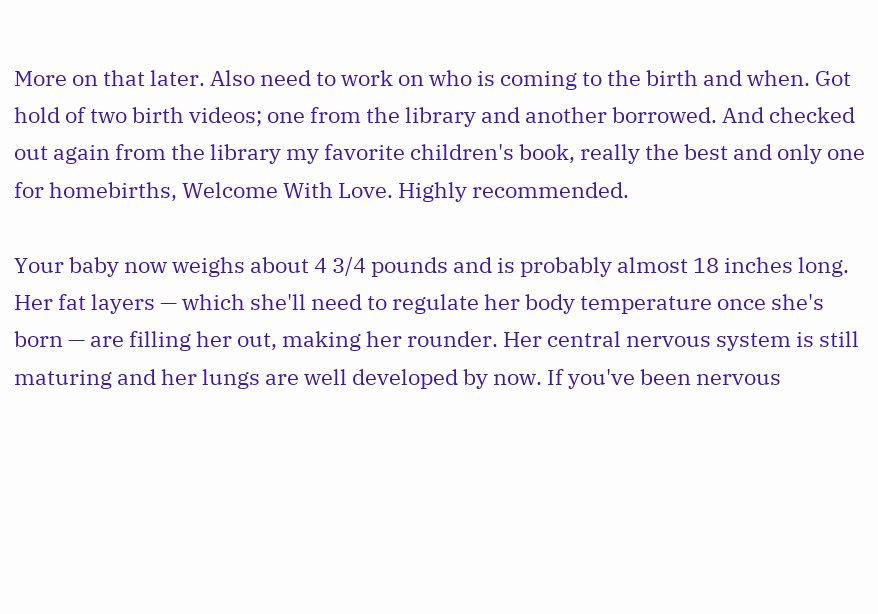More on that later. Also need to work on who is coming to the birth and when. Got hold of two birth videos; one from the library and another borrowed. And checked out again from the library my favorite children's book, really the best and only one for homebirths, Welcome With Love. Highly recommended.

Your baby now weighs about 4 3/4 pounds and is probably almost 18 inches long. Her fat layers — which she'll need to regulate her body temperature once she's born — are filling her out, making her rounder. Her central nervous system is still maturing and her lungs are well developed by now. If you've been nervous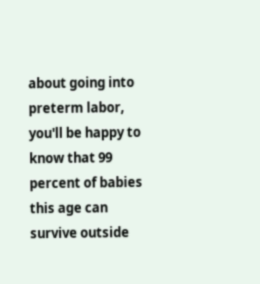about going into preterm labor, you'll be happy to know that 99 percent of babies this age can survive outside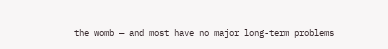the womb — and most have no major long-term problems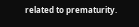related to prematurity.